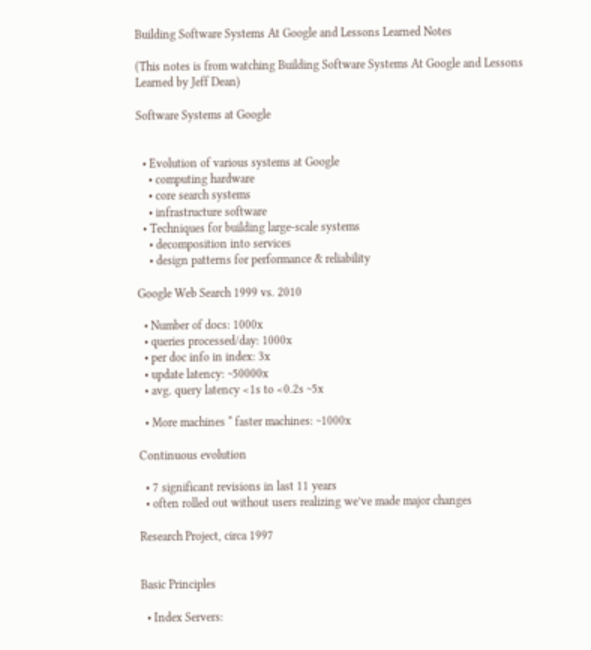Building Software Systems At Google and Lessons Learned Notes

(This notes is from watching Building Software Systems At Google and Lessons Learned by Jeff Dean)

Software Systems at Google


  • Evolution of various systems at Google
    • computing hardware
    • core search systems
    • infrastructure software
  • Techniques for building large-scale systems
    • decomposition into services
    • design patterns for performance & reliability

Google Web Search 1999 vs. 2010

  • Number of docs: 1000x
  • queries processed/day: 1000x
  • per doc info in index: 3x
  • update latency: ~50000x
  • avg. query latency <1s to <0.2s ~5x

  • More machines * faster machines: ~1000x

Continuous evolution

  • 7 significant revisions in last 11 years
  • often rolled out without users realizing we’ve made major changes

Research Project, circa 1997


Basic Principles

  • Index Servers: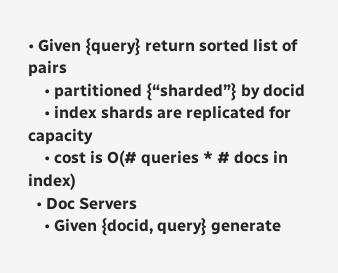• Given {query} return sorted list of pairs
    • partitioned {“sharded”} by docid
    • index shards are replicated for capacity
    • cost is O(# queries * # docs in index)
  • Doc Servers
    • Given {docid, query} generate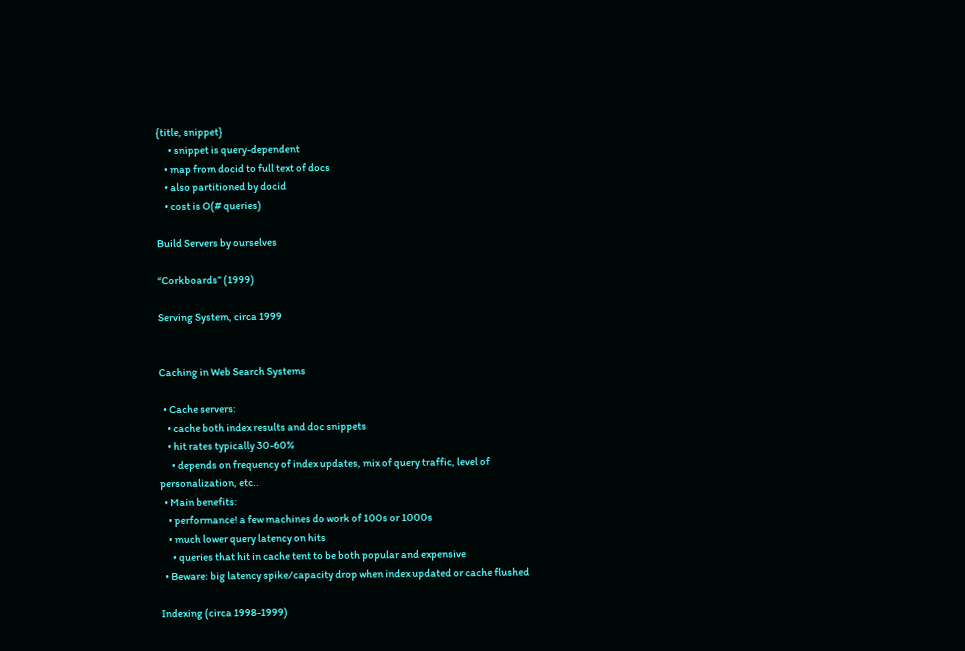{title, snippet}
      • snippet is query-dependent
    • map from docid to full text of docs
    • also partitioned by docid
    • cost is O(# queries)

Build Servers by ourselves

“Corkboards” (1999)

Serving System, circa 1999


Caching in Web Search Systems

  • Cache servers:
    • cache both index results and doc snippets
    • hit rates typically 30-60%
      • depends on frequency of index updates, mix of query traffic, level of personalization, etc..
  • Main benefits:
    • performance! a few machines do work of 100s or 1000s
    • much lower query latency on hits
      • queries that hit in cache tent to be both popular and expensive
  • Beware: big latency spike/capacity drop when index updated or cache flushed

Indexing (circa 1998-1999)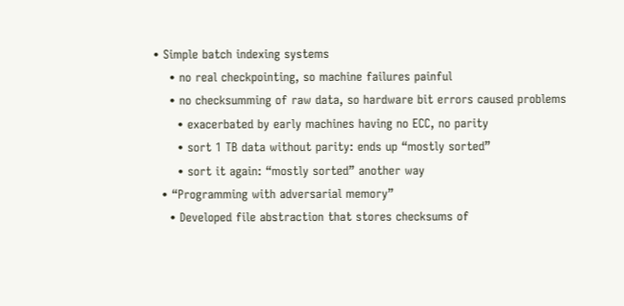• Simple batch indexing systems
    • no real checkpointing, so machine failures painful
    • no checksumming of raw data, so hardware bit errors caused problems
      • exacerbated by early machines having no ECC, no parity
      • sort 1 TB data without parity: ends up “mostly sorted”
      • sort it again: “mostly sorted” another way
  • “Programming with adversarial memory”
    • Developed file abstraction that stores checksums of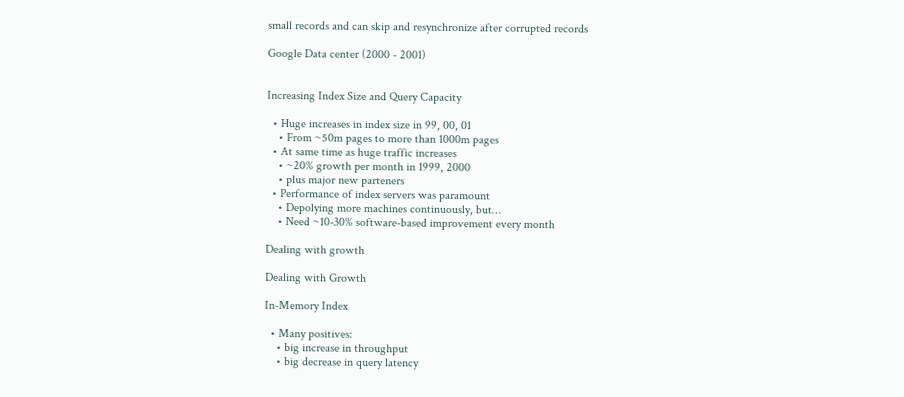small records and can skip and resynchronize after corrupted records

Google Data center (2000 - 2001)


Increasing Index Size and Query Capacity

  • Huge increases in index size in 99, 00, 01
    • From ~50m pages to more than 1000m pages
  • At same time as huge traffic increases
    • ~20% growth per month in 1999, 2000
    • plus major new parteners
  • Performance of index servers was paramount
    • Depolying more machines continuously, but…
    • Need ~10-30% software-based improvement every month

Dealing with growth

Dealing with Growth

In-Memory Index

  • Many positives:
    • big increase in throughput
    • big decrease in query latency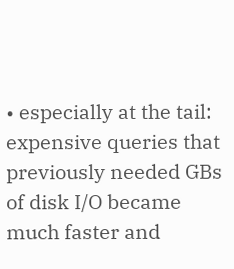• especially at the tail: expensive queries that previously needed GBs of disk I/O became much faster and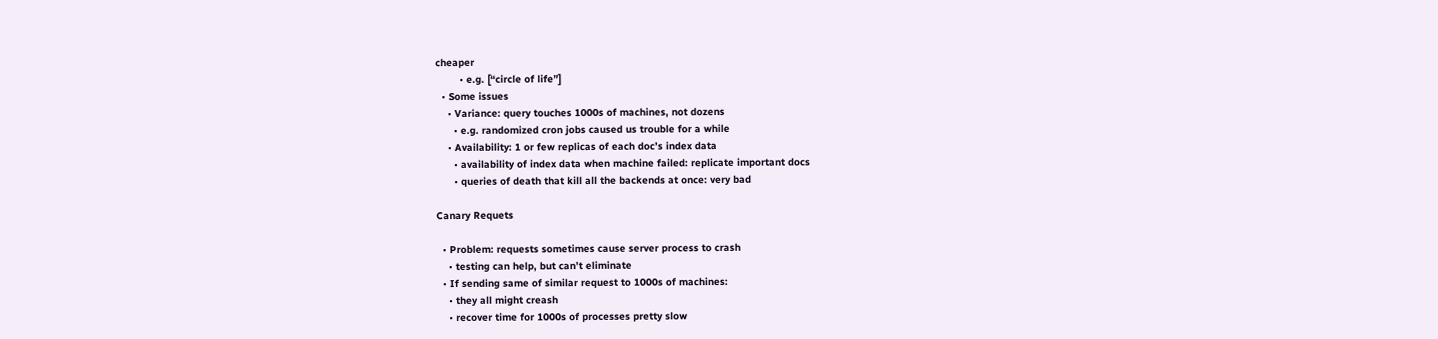cheaper
        • e.g. [“circle of life”]
  • Some issues
    • Variance: query touches 1000s of machines, not dozens
      • e.g. randomized cron jobs caused us trouble for a while
    • Availability: 1 or few replicas of each doc’s index data
      • availability of index data when machine failed: replicate important docs
      • queries of death that kill all the backends at once: very bad

Canary Requets

  • Problem: requests sometimes cause server process to crash
    • testing can help, but can’t eliminate
  • If sending same of similar request to 1000s of machines:
    • they all might creash
    • recover time for 1000s of processes pretty slow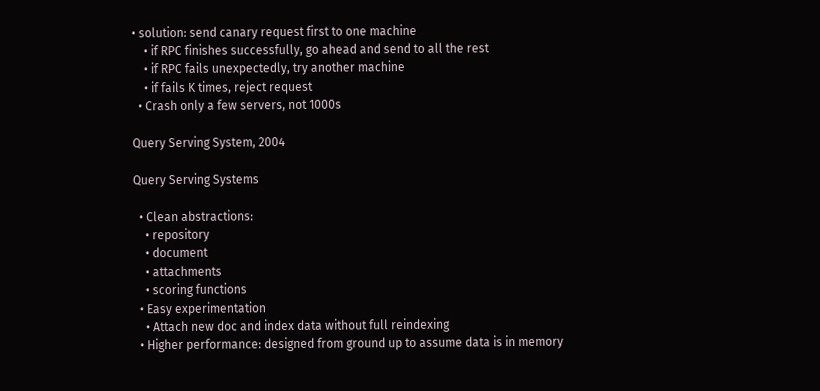• solution: send canary request first to one machine
    • if RPC finishes successfully, go ahead and send to all the rest
    • if RPC fails unexpectedly, try another machine
    • if fails K times, reject request
  • Crash only a few servers, not 1000s

Query Serving System, 2004

Query Serving Systems

  • Clean abstractions:
    • repository
    • document
    • attachments
    • scoring functions
  • Easy experimentation
    • Attach new doc and index data without full reindexing
  • Higher performance: designed from ground up to assume data is in memory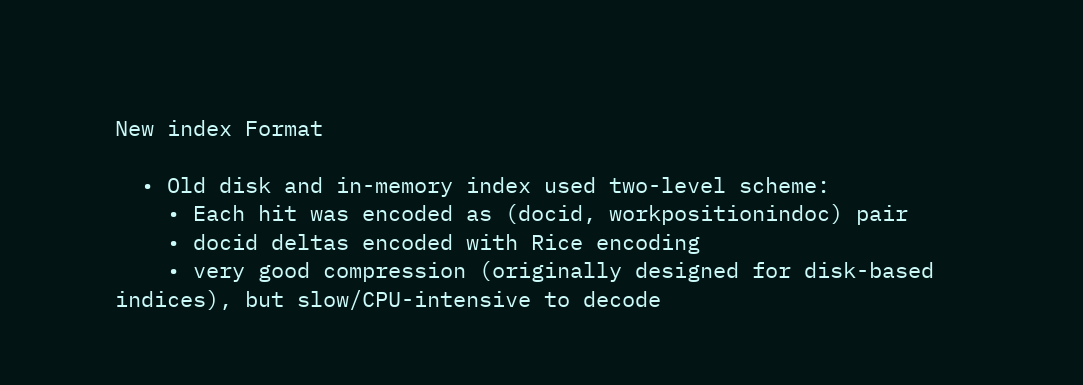New index Format

  • Old disk and in-memory index used two-level scheme:
    • Each hit was encoded as (docid, workpositionindoc) pair
    • docid deltas encoded with Rice encoding
    • very good compression (originally designed for disk-based indices), but slow/CPU-intensive to decode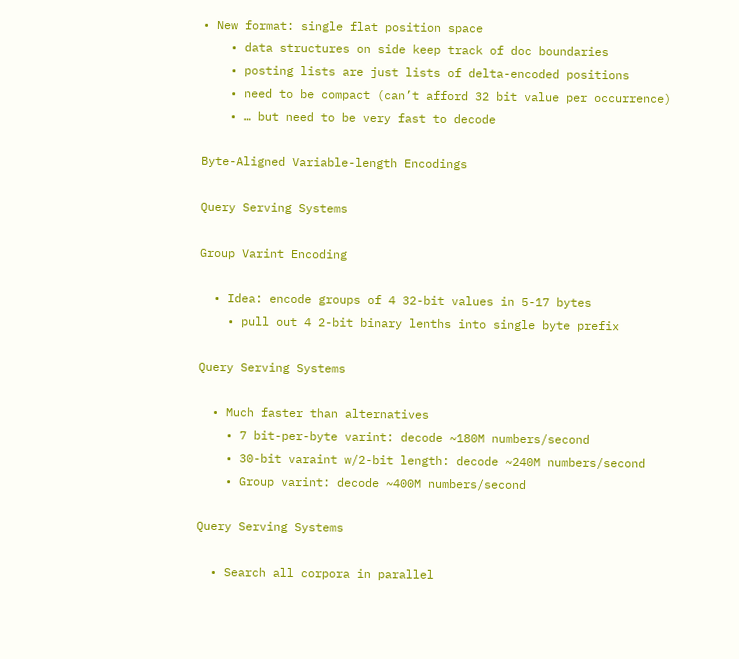• New format: single flat position space
    • data structures on side keep track of doc boundaries
    • posting lists are just lists of delta-encoded positions
    • need to be compact (can’t afford 32 bit value per occurrence)
    • … but need to be very fast to decode

Byte-Aligned Variable-length Encodings

Query Serving Systems

Group Varint Encoding

  • Idea: encode groups of 4 32-bit values in 5-17 bytes
    • pull out 4 2-bit binary lenths into single byte prefix

Query Serving Systems

  • Much faster than alternatives
    • 7 bit-per-byte varint: decode ~180M numbers/second
    • 30-bit varaint w/2-bit length: decode ~240M numbers/second
    • Group varint: decode ~400M numbers/second

Query Serving Systems

  • Search all corpora in parallel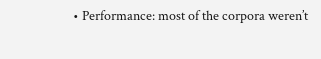• Performance: most of the corpora weren’t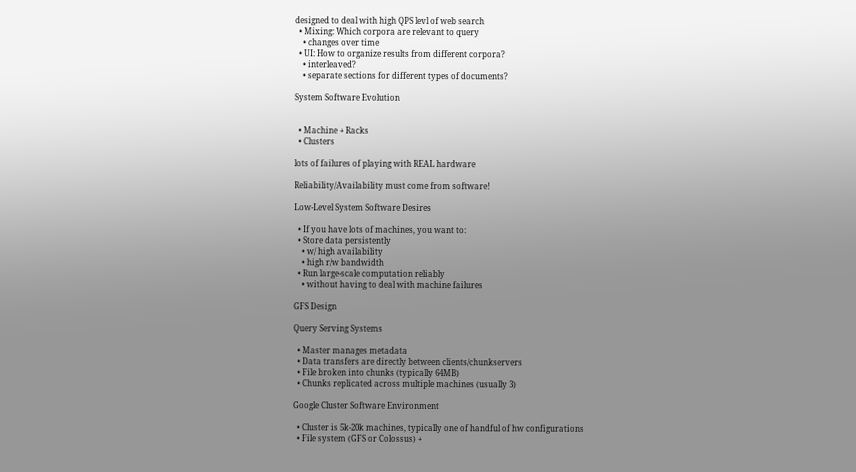designed to deal with high QPS levl of web search
  • Mixing: Which corpora are relevant to query
    • changes over time
  • UI: How to organize results from different corpora?
    • interleaved?
    • separate sections for different types of documents?

System Software Evolution


  • Machine + Racks
  • Clusters

lots of failures of playing with REAL hardware

Reliability/Availability must come from software!

Low-Level System Software Desires

  • If you have lots of machines, you want to:
  • Store data persistently
    • w/ high availability
    • high r/w bandwidth
  • Run large-scale computation reliably
    • without having to deal with machine failures

GFS Design

Query Serving Systems

  • Master manages metadata
  • Data transfers are directly between clients/chunkservers
  • File broken into chunks (typically 64MB)
  • Chunks replicated across multiple machines (usually 3)

Google Cluster Software Environment

  • Cluster is 5k-20k machines, typically one of handful of hw configurations
  • File system (GFS or Colossus) +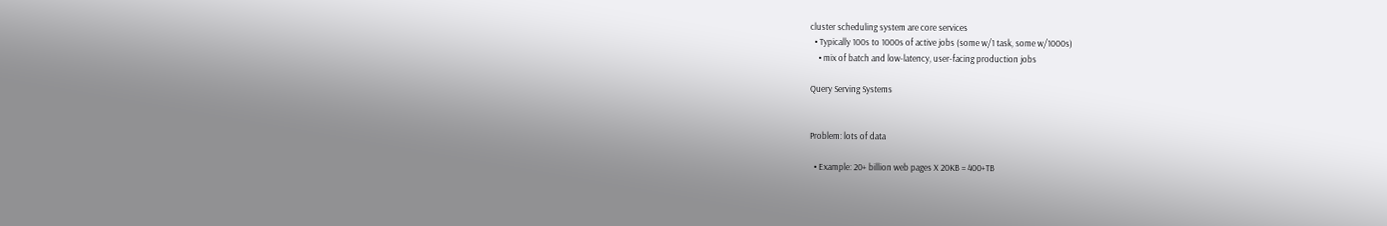cluster scheduling system are core services
  • Typically 100s to 1000s of active jobs (some w/1 task, some w/1000s)
    • mix of batch and low-latency, user-facing production jobs

Query Serving Systems


Problem: lots of data

  • Example: 20+ billion web pages X 20KB = 400+TB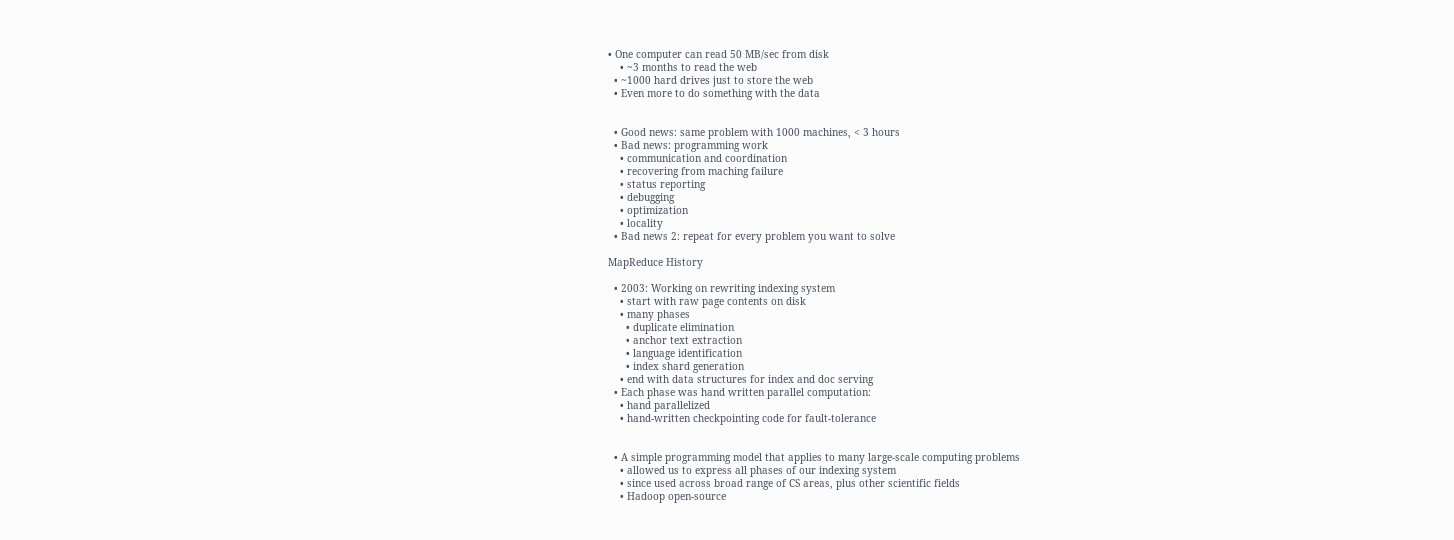• One computer can read 50 MB/sec from disk
    • ~3 months to read the web
  • ~1000 hard drives just to store the web
  • Even more to do something with the data


  • Good news: same problem with 1000 machines, < 3 hours
  • Bad news: programming work
    • communication and coordination
    • recovering from maching failure
    • status reporting
    • debugging
    • optimization
    • locality
  • Bad news 2: repeat for every problem you want to solve

MapReduce History

  • 2003: Working on rewriting indexing system
    • start with raw page contents on disk
    • many phases
      • duplicate elimination
      • anchor text extraction
      • language identification
      • index shard generation
    • end with data structures for index and doc serving
  • Each phase was hand written parallel computation:
    • hand parallelized
    • hand-written checkpointing code for fault-tolerance


  • A simple programming model that applies to many large-scale computing problems
    • allowed us to express all phases of our indexing system
    • since used across broad range of CS areas, plus other scientific fields
    • Hadoop open-source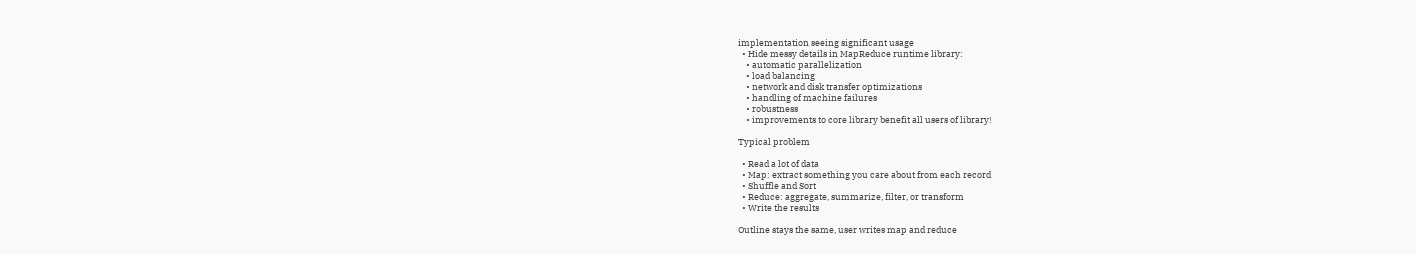implementation seeing significant usage
  • Hide messy details in MapReduce runtime library:
    • automatic parallelization
    • load balancing
    • network and disk transfer optimizations
    • handling of machine failures
    • robustness
    • improvements to core library benefit all users of library!

Typical problem

  • Read a lot of data
  • Map: extract something you care about from each record
  • Shuffle and Sort
  • Reduce: aggregate, summarize, filter, or transform
  • Write the results

Outline stays the same, user writes map and reduce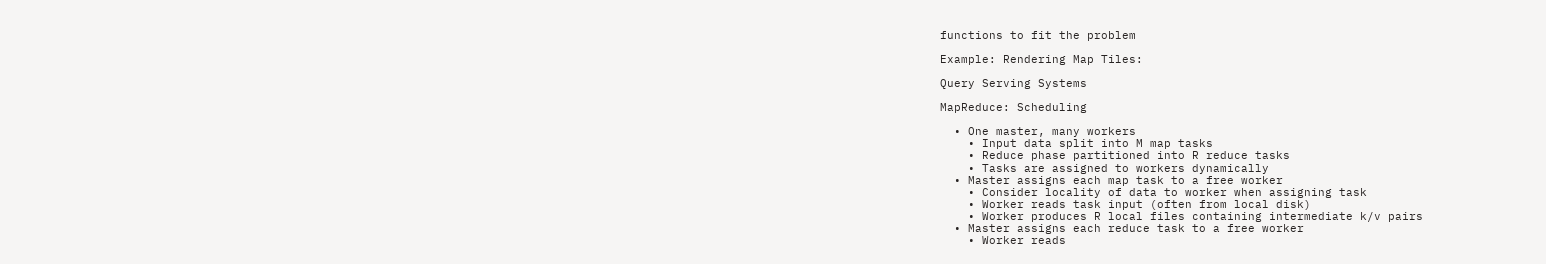functions to fit the problem

Example: Rendering Map Tiles:

Query Serving Systems

MapReduce: Scheduling

  • One master, many workers
    • Input data split into M map tasks
    • Reduce phase partitioned into R reduce tasks
    • Tasks are assigned to workers dynamically
  • Master assigns each map task to a free worker
    • Consider locality of data to worker when assigning task
    • Worker reads task input (often from local disk)
    • Worker produces R local files containing intermediate k/v pairs
  • Master assigns each reduce task to a free worker
    • Worker reads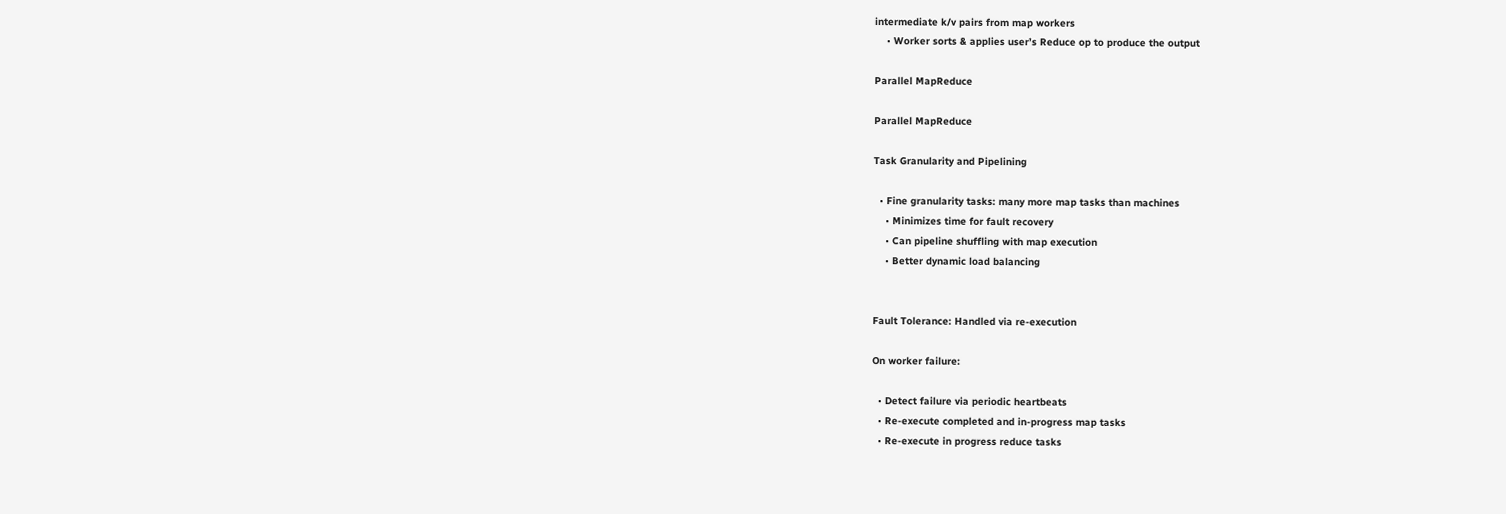intermediate k/v pairs from map workers
    • Worker sorts & applies user’s Reduce op to produce the output

Parallel MapReduce

Parallel MapReduce

Task Granularity and Pipelining

  • Fine granularity tasks: many more map tasks than machines
    • Minimizes time for fault recovery
    • Can pipeline shuffling with map execution
    • Better dynamic load balancing


Fault Tolerance: Handled via re-execution

On worker failure:

  • Detect failure via periodic heartbeats
  • Re-execute completed and in-progress map tasks
  • Re-execute in progress reduce tasks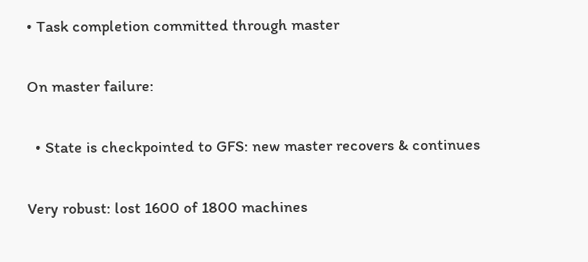• Task completion committed through master

On master failure:

  • State is checkpointed to GFS: new master recovers & continues

Very robust: lost 1600 of 1800 machines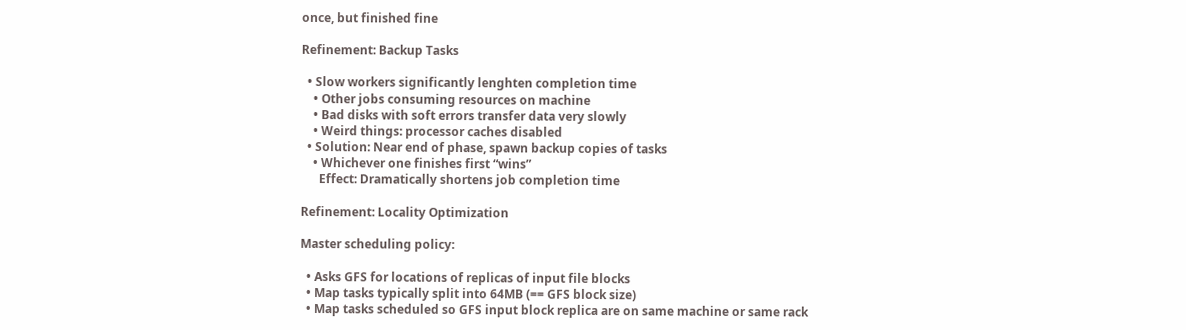once, but finished fine

Refinement: Backup Tasks

  • Slow workers significantly lenghten completion time
    • Other jobs consuming resources on machine
    • Bad disks with soft errors transfer data very slowly
    • Weird things: processor caches disabled
  • Solution: Near end of phase, spawn backup copies of tasks
    • Whichever one finishes first “wins”
      Effect: Dramatically shortens job completion time

Refinement: Locality Optimization

Master scheduling policy:

  • Asks GFS for locations of replicas of input file blocks
  • Map tasks typically split into 64MB (== GFS block size)
  • Map tasks scheduled so GFS input block replica are on same machine or same rack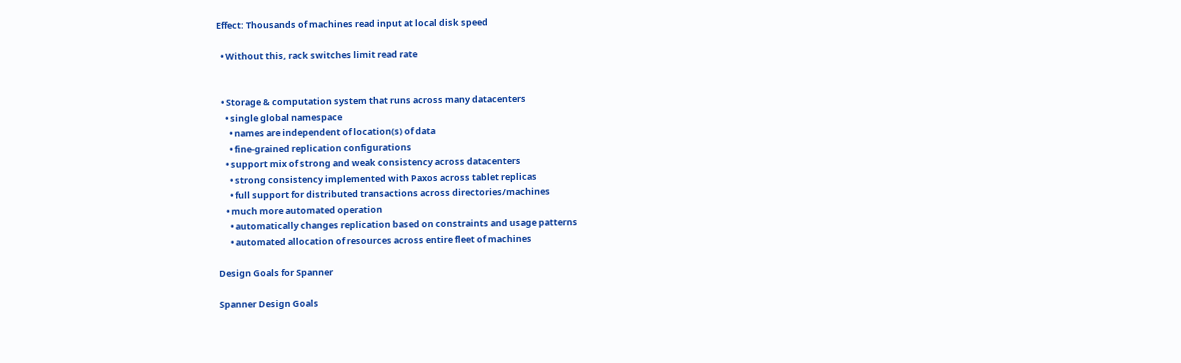Effect: Thousands of machines read input at local disk speed

  • Without this, rack switches limit read rate


  • Storage & computation system that runs across many datacenters
    • single global namespace
      • names are independent of location(s) of data
      • fine-grained replication configurations
    • support mix of strong and weak consistency across datacenters
      • strong consistency implemented with Paxos across tablet replicas
      • full support for distributed transactions across directories/machines
    • much more automated operation
      • automatically changes replication based on constraints and usage patterns
      • automated allocation of resources across entire fleet of machines

Design Goals for Spanner

Spanner Design Goals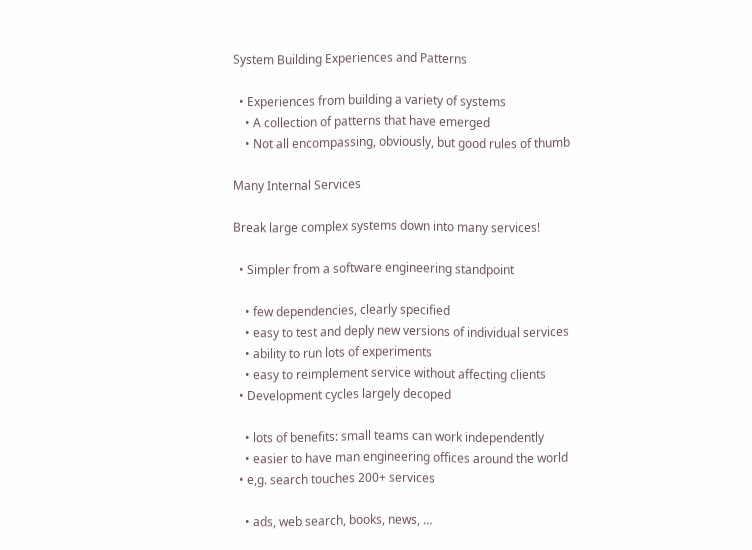System Building Experiences and Patterns

  • Experiences from building a variety of systems
    • A collection of patterns that have emerged
    • Not all encompassing, obviously, but good rules of thumb

Many Internal Services

Break large complex systems down into many services!

  • Simpler from a software engineering standpoint

    • few dependencies, clearly specified
    • easy to test and deply new versions of individual services
    • ability to run lots of experiments
    • easy to reimplement service without affecting clients
  • Development cycles largely decoped

    • lots of benefits: small teams can work independently
    • easier to have man engineering offices around the world
  • e,g. search touches 200+ services

    • ads, web search, books, news, …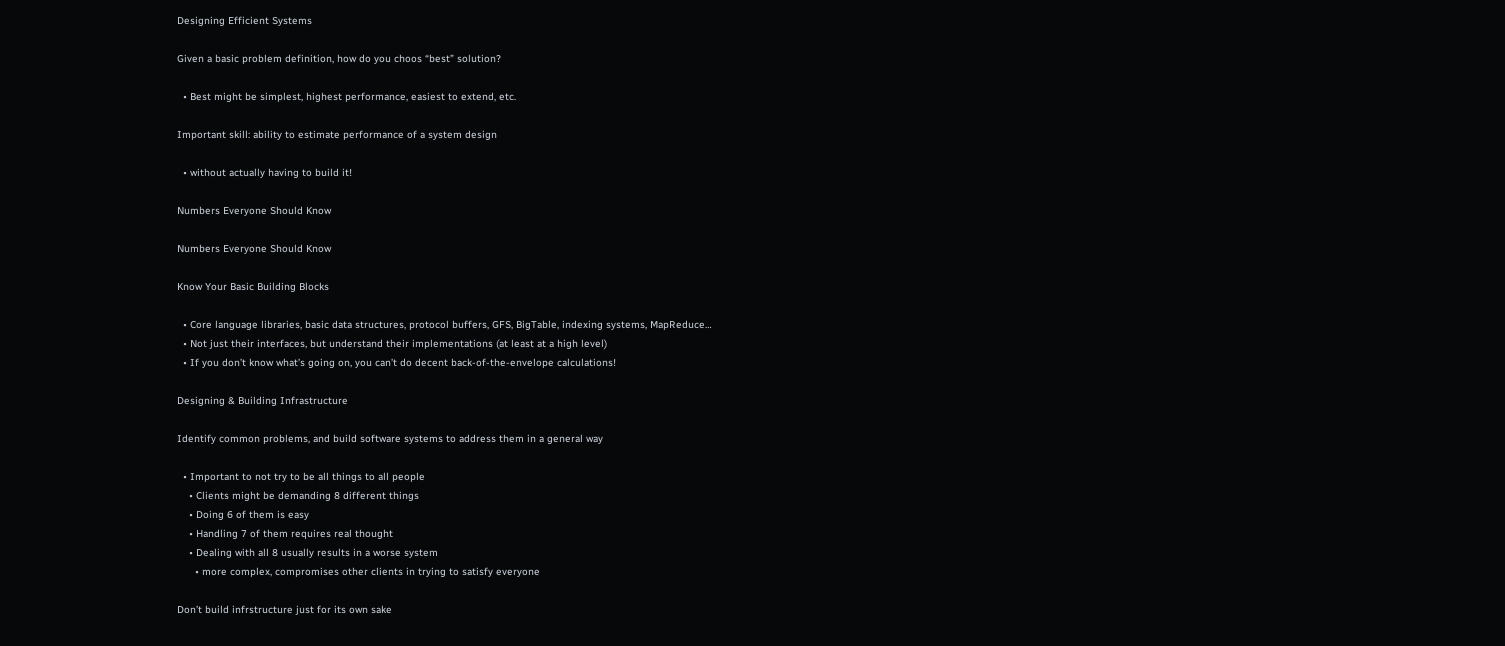Designing Efficient Systems

Given a basic problem definition, how do you choos “best” solution?

  • Best might be simplest, highest performance, easiest to extend, etc.

Important skill: ability to estimate performance of a system design

  • without actually having to build it!

Numbers Everyone Should Know

Numbers Everyone Should Know

Know Your Basic Building Blocks

  • Core language libraries, basic data structures, protocol buffers, GFS, BigTable, indexing systems, MapReduce…
  • Not just their interfaces, but understand their implementations (at least at a high level)
  • If you don’t know what’s going on, you can’t do decent back-of-the-envelope calculations!

Designing & Building Infrastructure

Identify common problems, and build software systems to address them in a general way

  • Important to not try to be all things to all people
    • Clients might be demanding 8 different things
    • Doing 6 of them is easy
    • Handling 7 of them requires real thought
    • Dealing with all 8 usually results in a worse system
      • more complex, compromises other clients in trying to satisfy everyone

Don’t build infrstructure just for its own sake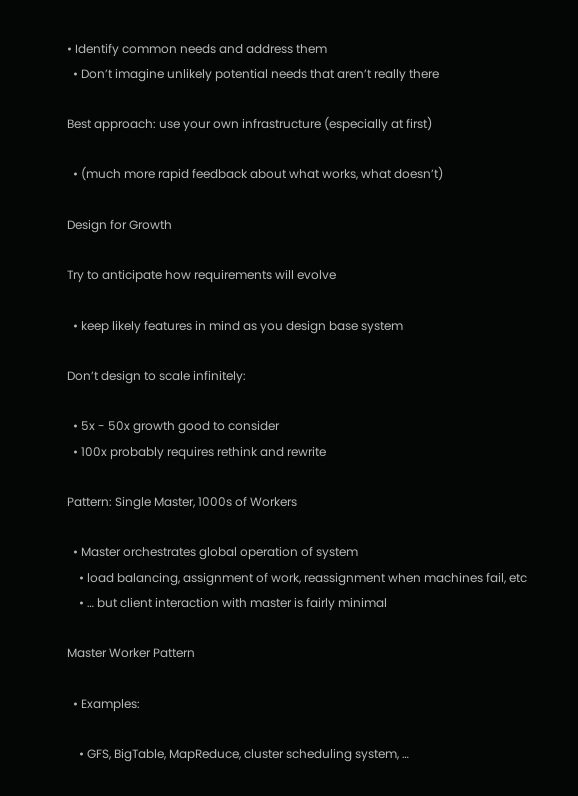• Identify common needs and address them
  • Don’t imagine unlikely potential needs that aren’t really there

Best approach: use your own infrastructure (especially at first)

  • (much more rapid feedback about what works, what doesn’t)

Design for Growth

Try to anticipate how requirements will evolve

  • keep likely features in mind as you design base system

Don’t design to scale infinitely:

  • 5x - 50x growth good to consider
  • 100x probably requires rethink and rewrite

Pattern: Single Master, 1000s of Workers

  • Master orchestrates global operation of system
    • load balancing, assignment of work, reassignment when machines fail, etc
    • … but client interaction with master is fairly minimal

Master Worker Pattern

  • Examples:

    • GFS, BigTable, MapReduce, cluster scheduling system, …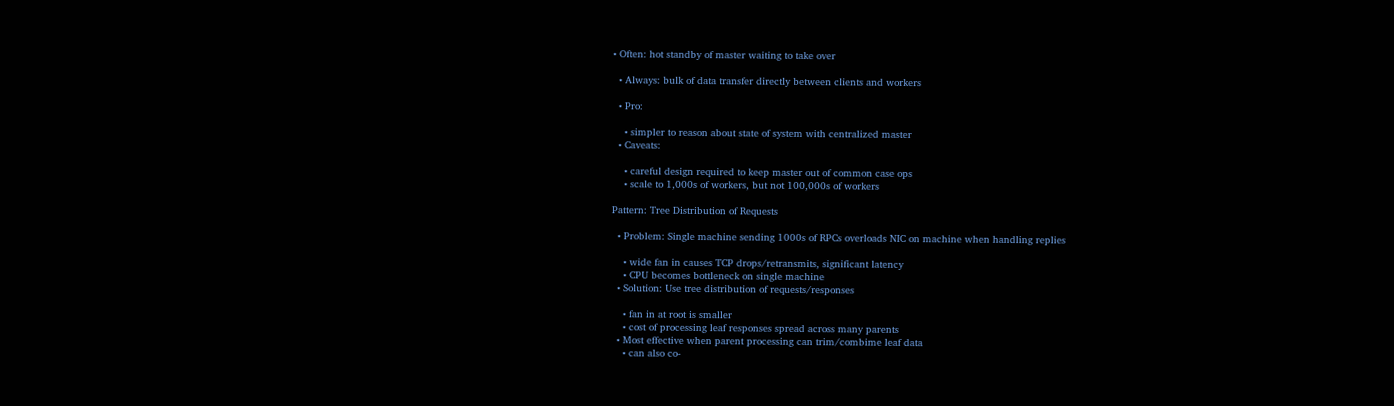• Often: hot standby of master waiting to take over

  • Always: bulk of data transfer directly between clients and workers

  • Pro:

    • simpler to reason about state of system with centralized master
  • Caveats:

    • careful design required to keep master out of common case ops
    • scale to 1,000s of workers, but not 100,000s of workers

Pattern: Tree Distribution of Requests

  • Problem: Single machine sending 1000s of RPCs overloads NIC on machine when handling replies

    • wide fan in causes TCP drops/retransmits, significant latency
    • CPU becomes bottleneck on single machine
  • Solution: Use tree distribution of requests/responses

    • fan in at root is smaller
    • cost of processing leaf responses spread across many parents
  • Most effective when parent processing can trim/combime leaf data
    • can also co-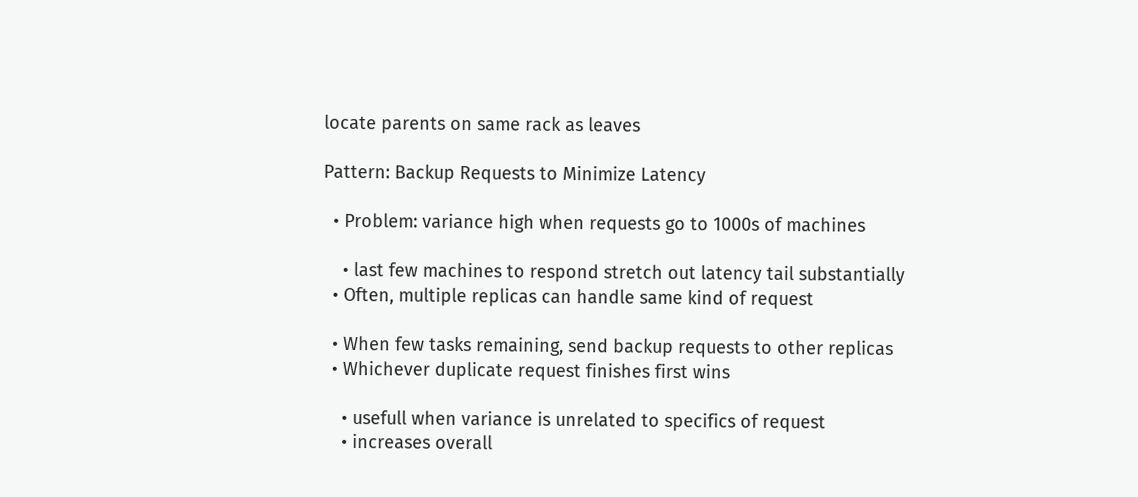locate parents on same rack as leaves

Pattern: Backup Requests to Minimize Latency

  • Problem: variance high when requests go to 1000s of machines

    • last few machines to respond stretch out latency tail substantially
  • Often, multiple replicas can handle same kind of request

  • When few tasks remaining, send backup requests to other replicas
  • Whichever duplicate request finishes first wins

    • usefull when variance is unrelated to specifics of request
    • increases overall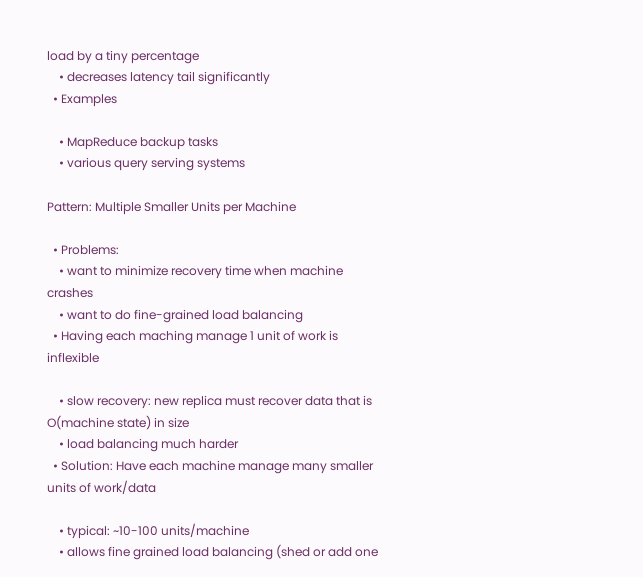load by a tiny percentage
    • decreases latency tail significantly
  • Examples

    • MapReduce backup tasks
    • various query serving systems

Pattern: Multiple Smaller Units per Machine

  • Problems:
    • want to minimize recovery time when machine crashes
    • want to do fine-grained load balancing
  • Having each maching manage 1 unit of work is inflexible

    • slow recovery: new replica must recover data that is O(machine state) in size
    • load balancing much harder
  • Solution: Have each machine manage many smaller units of work/data

    • typical: ~10-100 units/machine
    • allows fine grained load balancing (shed or add one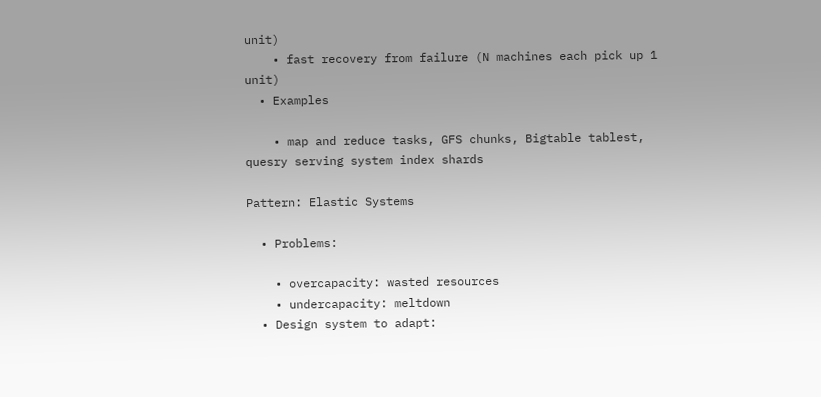unit)
    • fast recovery from failure (N machines each pick up 1 unit)
  • Examples

    • map and reduce tasks, GFS chunks, Bigtable tablest, quesry serving system index shards

Pattern: Elastic Systems

  • Problems:

    • overcapacity: wasted resources
    • undercapacity: meltdown
  • Design system to adapt: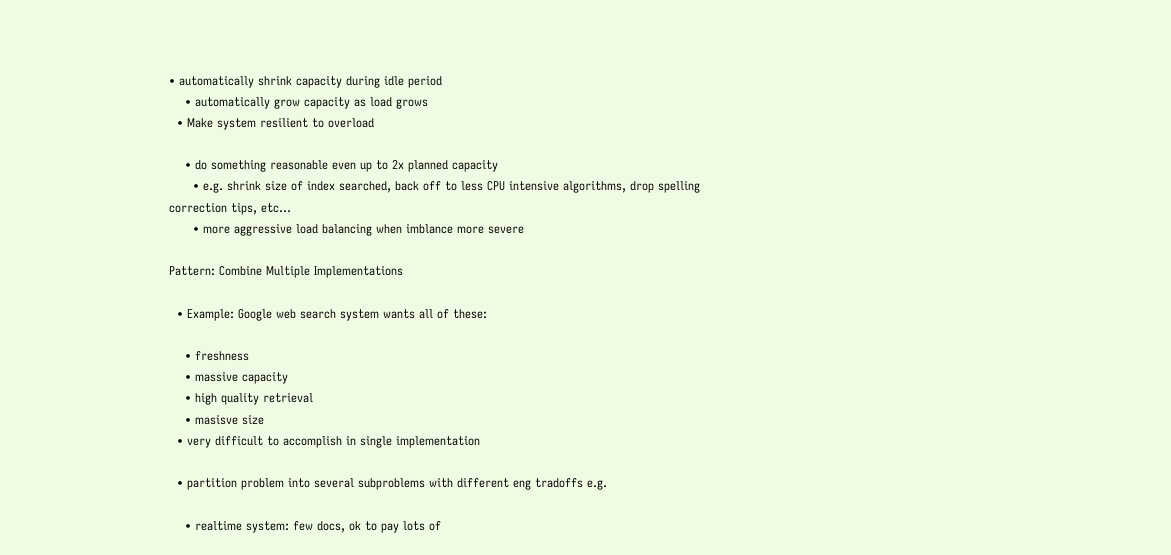• automatically shrink capacity during idle period
    • automatically grow capacity as load grows
  • Make system resilient to overload

    • do something reasonable even up to 2x planned capacity
      • e.g. shrink size of index searched, back off to less CPU intensive algorithms, drop spelling correction tips, etc…
      • more aggressive load balancing when imblance more severe

Pattern: Combine Multiple Implementations

  • Example: Google web search system wants all of these:

    • freshness
    • massive capacity
    • high quality retrieval
    • masisve size
  • very difficult to accomplish in single implementation

  • partition problem into several subproblems with different eng tradoffs e.g.

    • realtime system: few docs, ok to pay lots of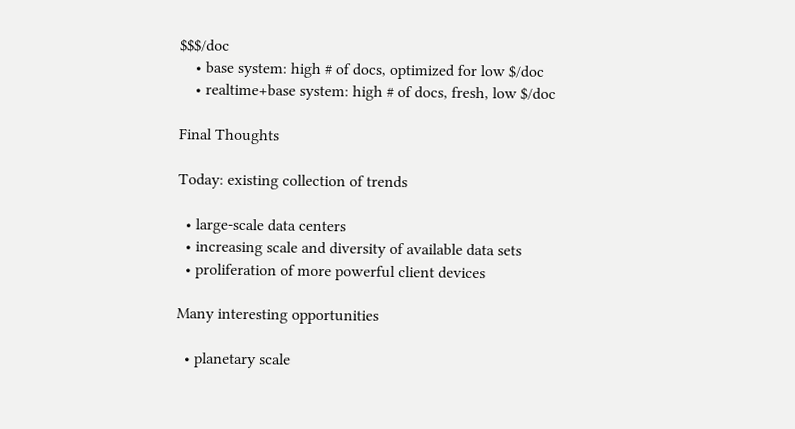$$$/doc
    • base system: high # of docs, optimized for low $/doc
    • realtime+base system: high # of docs, fresh, low $/doc

Final Thoughts

Today: existing collection of trends

  • large-scale data centers
  • increasing scale and diversity of available data sets
  • proliferation of more powerful client devices

Many interesting opportunities

  • planetary scale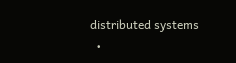distributed systems
  •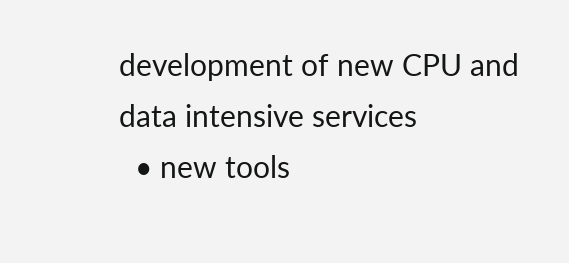development of new CPU and data intensive services
  • new tools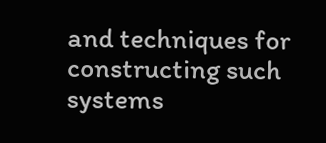and techniques for constructing such systems